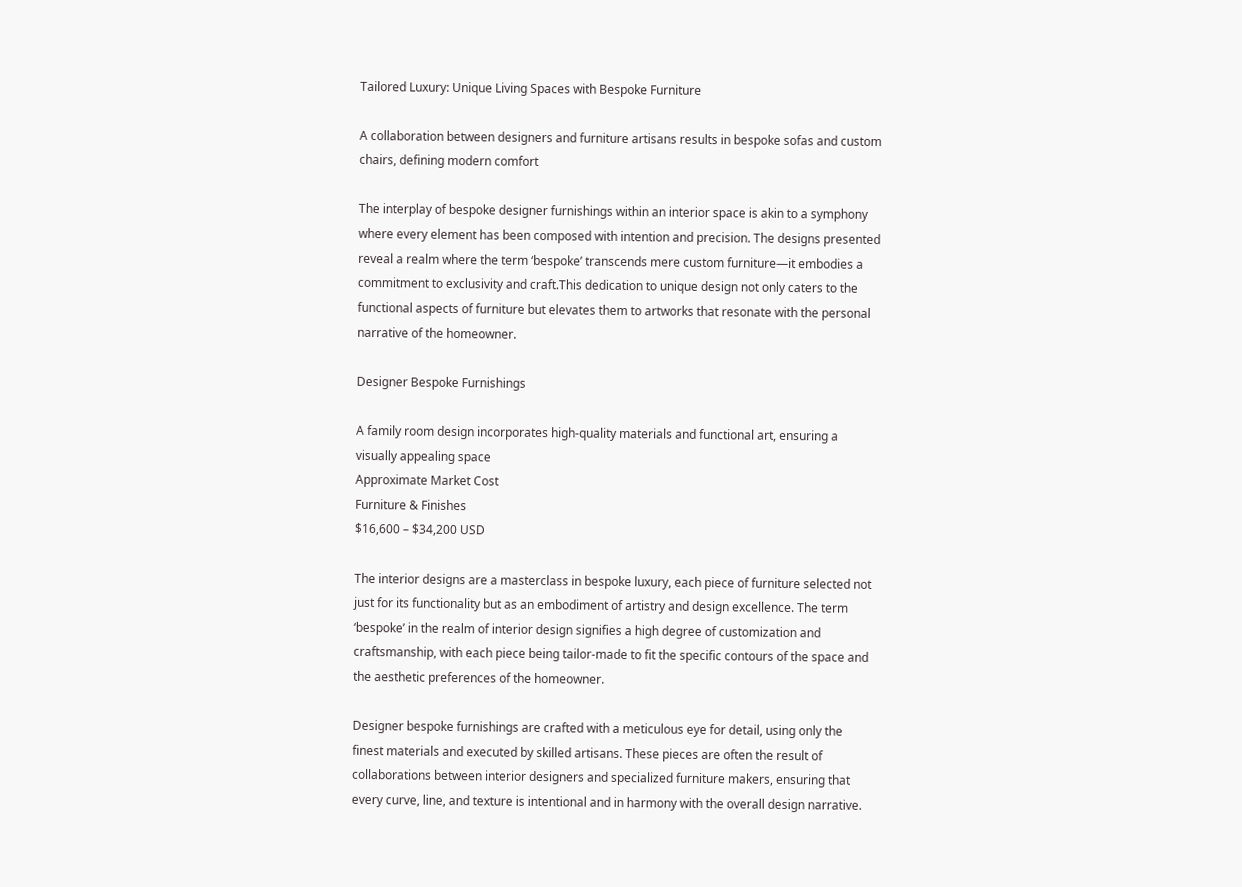Tailored Luxury: Unique Living Spaces with Bespoke Furniture

A collaboration between designers and furniture artisans results in bespoke sofas and custom chairs, defining modern comfort

The interplay of bespoke designer furnishings within an interior space is akin to a symphony where every element has been composed with intention and precision. The designs presented reveal a realm where the term ‘bespoke’ transcends mere custom furniture—it embodies a commitment to exclusivity and craft.This dedication to unique design not only caters to the functional aspects of furniture but elevates them to artworks that resonate with the personal narrative of the homeowner.

Designer Bespoke Furnishings

A family room design incorporates high-quality materials and functional art, ensuring a visually appealing space
Approximate Market Cost
Furniture & Finishes
$16,600 – $34,200 USD

The interior designs are a masterclass in bespoke luxury, each piece of furniture selected not just for its functionality but as an embodiment of artistry and design excellence. The term ‘bespoke’ in the realm of interior design signifies a high degree of customization and craftsmanship, with each piece being tailor-made to fit the specific contours of the space and the aesthetic preferences of the homeowner.

Designer bespoke furnishings are crafted with a meticulous eye for detail, using only the finest materials and executed by skilled artisans. These pieces are often the result of collaborations between interior designers and specialized furniture makers, ensuring that every curve, line, and texture is intentional and in harmony with the overall design narrative.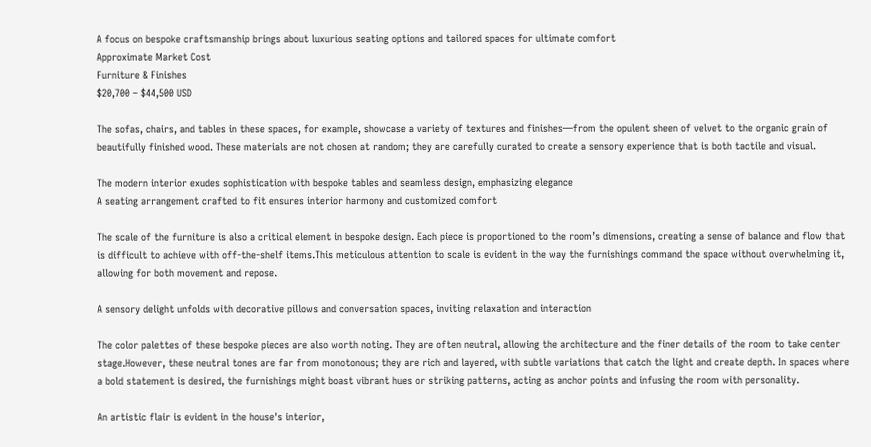A focus on bespoke craftsmanship brings about luxurious seating options and tailored spaces for ultimate comfort
Approximate Market Cost
Furniture & Finishes
$20,700 – $44,500 USD

The sofas, chairs, and tables in these spaces, for example, showcase a variety of textures and finishes—from the opulent sheen of velvet to the organic grain of beautifully finished wood. These materials are not chosen at random; they are carefully curated to create a sensory experience that is both tactile and visual.

The modern interior exudes sophistication with bespoke tables and seamless design, emphasizing elegance
A seating arrangement crafted to fit ensures interior harmony and customized comfort

The scale of the furniture is also a critical element in bespoke design. Each piece is proportioned to the room’s dimensions, creating a sense of balance and flow that is difficult to achieve with off-the-shelf items.This meticulous attention to scale is evident in the way the furnishings command the space without overwhelming it, allowing for both movement and repose.

A sensory delight unfolds with decorative pillows and conversation spaces, inviting relaxation and interaction

The color palettes of these bespoke pieces are also worth noting. They are often neutral, allowing the architecture and the finer details of the room to take center stage.However, these neutral tones are far from monotonous; they are rich and layered, with subtle variations that catch the light and create depth. In spaces where a bold statement is desired, the furnishings might boast vibrant hues or striking patterns, acting as anchor points and infusing the room with personality.

An artistic flair is evident in the house's interior,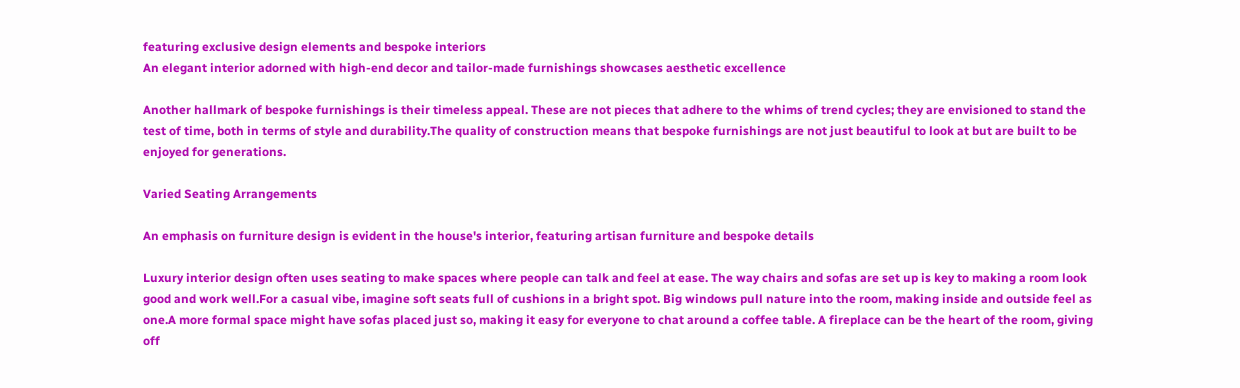featuring exclusive design elements and bespoke interiors
An elegant interior adorned with high-end decor and tailor-made furnishings showcases aesthetic excellence

Another hallmark of bespoke furnishings is their timeless appeal. These are not pieces that adhere to the whims of trend cycles; they are envisioned to stand the test of time, both in terms of style and durability.The quality of construction means that bespoke furnishings are not just beautiful to look at but are built to be enjoyed for generations.

Varied Seating Arrangements

An emphasis on furniture design is evident in the house's interior, featuring artisan furniture and bespoke details

Luxury interior design often uses seating to make spaces where people can talk and feel at ease. The way chairs and sofas are set up is key to making a room look good and work well.For a casual vibe, imagine soft seats full of cushions in a bright spot. Big windows pull nature into the room, making inside and outside feel as one.A more formal space might have sofas placed just so, making it easy for everyone to chat around a coffee table. A fireplace can be the heart of the room, giving off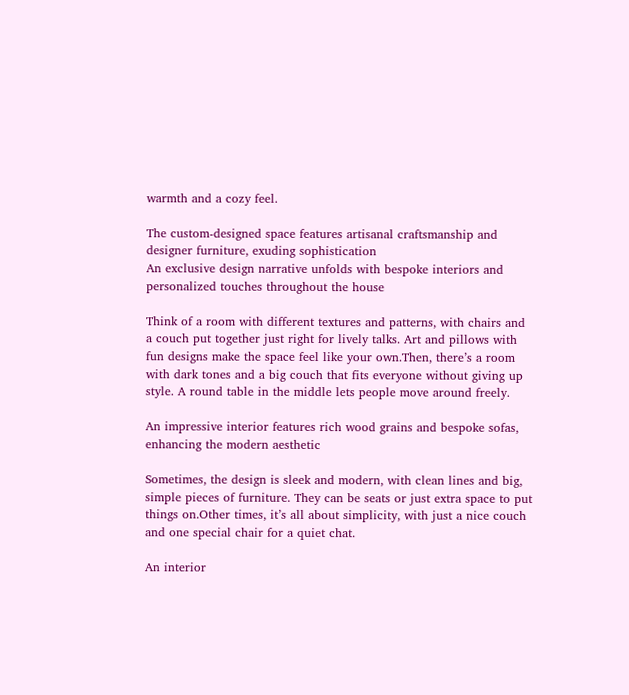warmth and a cozy feel.

The custom-designed space features artisanal craftsmanship and designer furniture, exuding sophistication
An exclusive design narrative unfolds with bespoke interiors and personalized touches throughout the house

Think of a room with different textures and patterns, with chairs and a couch put together just right for lively talks. Art and pillows with fun designs make the space feel like your own.Then, there’s a room with dark tones and a big couch that fits everyone without giving up style. A round table in the middle lets people move around freely.

An impressive interior features rich wood grains and bespoke sofas, enhancing the modern aesthetic

Sometimes, the design is sleek and modern, with clean lines and big, simple pieces of furniture. They can be seats or just extra space to put things on.Other times, it’s all about simplicity, with just a nice couch and one special chair for a quiet chat.

An interior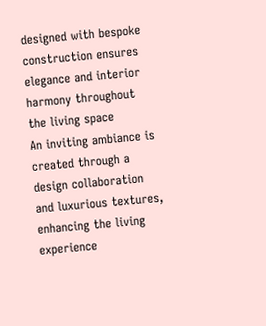designed with bespoke construction ensures elegance and interior harmony throughout the living space
An inviting ambiance is created through a design collaboration and luxurious textures, enhancing the living experience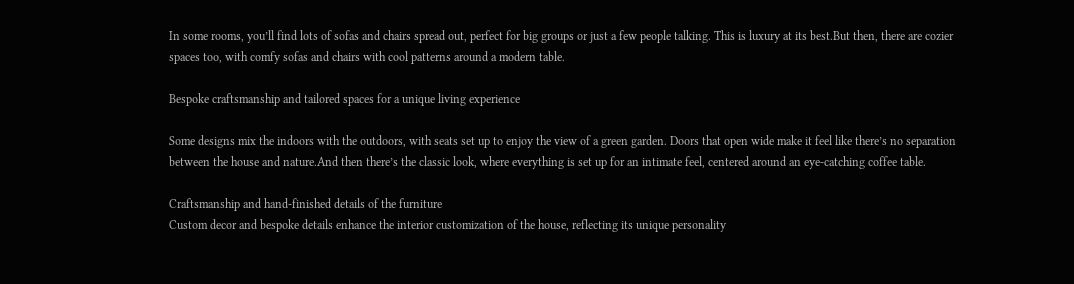In some rooms, you’ll find lots of sofas and chairs spread out, perfect for big groups or just a few people talking. This is luxury at its best.But then, there are cozier spaces too, with comfy sofas and chairs with cool patterns around a modern table.

Bespoke craftsmanship and tailored spaces for a unique living experience

Some designs mix the indoors with the outdoors, with seats set up to enjoy the view of a green garden. Doors that open wide make it feel like there’s no separation between the house and nature.And then there’s the classic look, where everything is set up for an intimate feel, centered around an eye-catching coffee table.

Craftsmanship and hand-finished details of the furniture
Custom decor and bespoke details enhance the interior customization of the house, reflecting its unique personality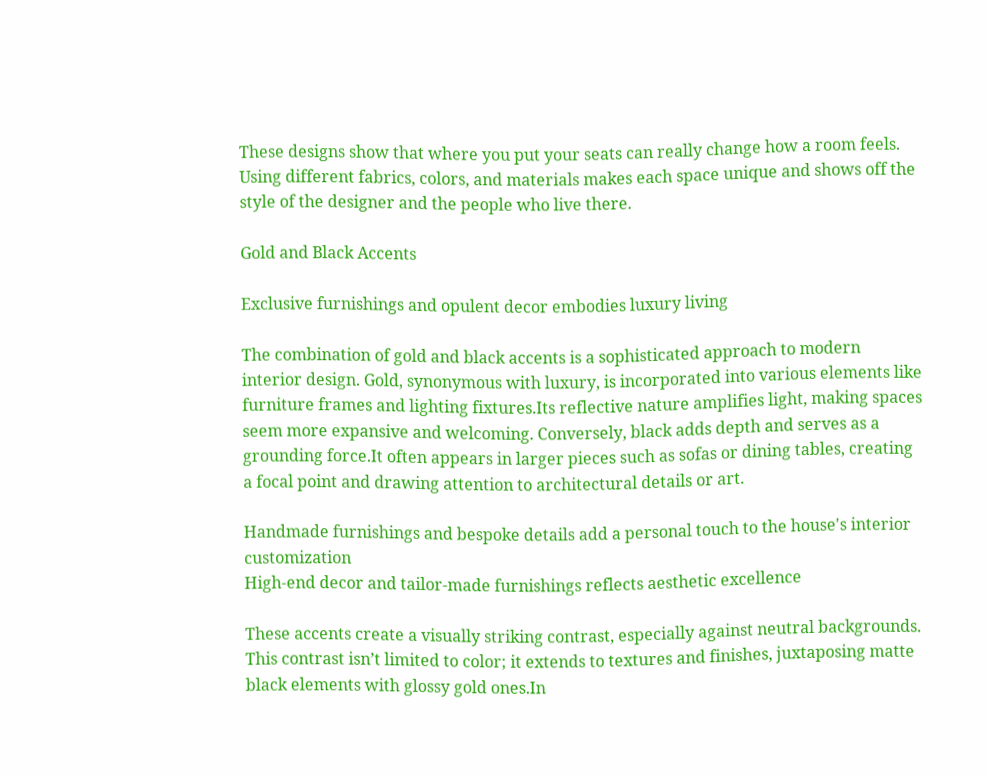These designs show that where you put your seats can really change how a room feels. Using different fabrics, colors, and materials makes each space unique and shows off the style of the designer and the people who live there.

Gold and Black Accents

Exclusive furnishings and opulent decor embodies luxury living

The combination of gold and black accents is a sophisticated approach to modern interior design. Gold, synonymous with luxury, is incorporated into various elements like furniture frames and lighting fixtures.Its reflective nature amplifies light, making spaces seem more expansive and welcoming. Conversely, black adds depth and serves as a grounding force.It often appears in larger pieces such as sofas or dining tables, creating a focal point and drawing attention to architectural details or art.

Handmade furnishings and bespoke details add a personal touch to the house's interior customization
High-end decor and tailor-made furnishings reflects aesthetic excellence

These accents create a visually striking contrast, especially against neutral backgrounds. This contrast isn’t limited to color; it extends to textures and finishes, juxtaposing matte black elements with glossy gold ones.In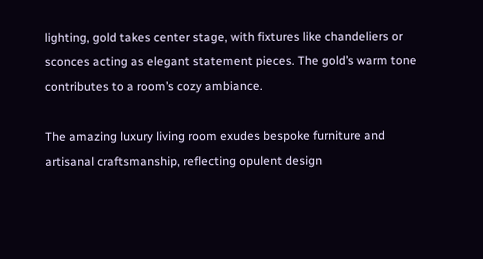lighting, gold takes center stage, with fixtures like chandeliers or sconces acting as elegant statement pieces. The gold’s warm tone contributes to a room’s cozy ambiance.

The amazing luxury living room exudes bespoke furniture and artisanal craftsmanship, reflecting opulent design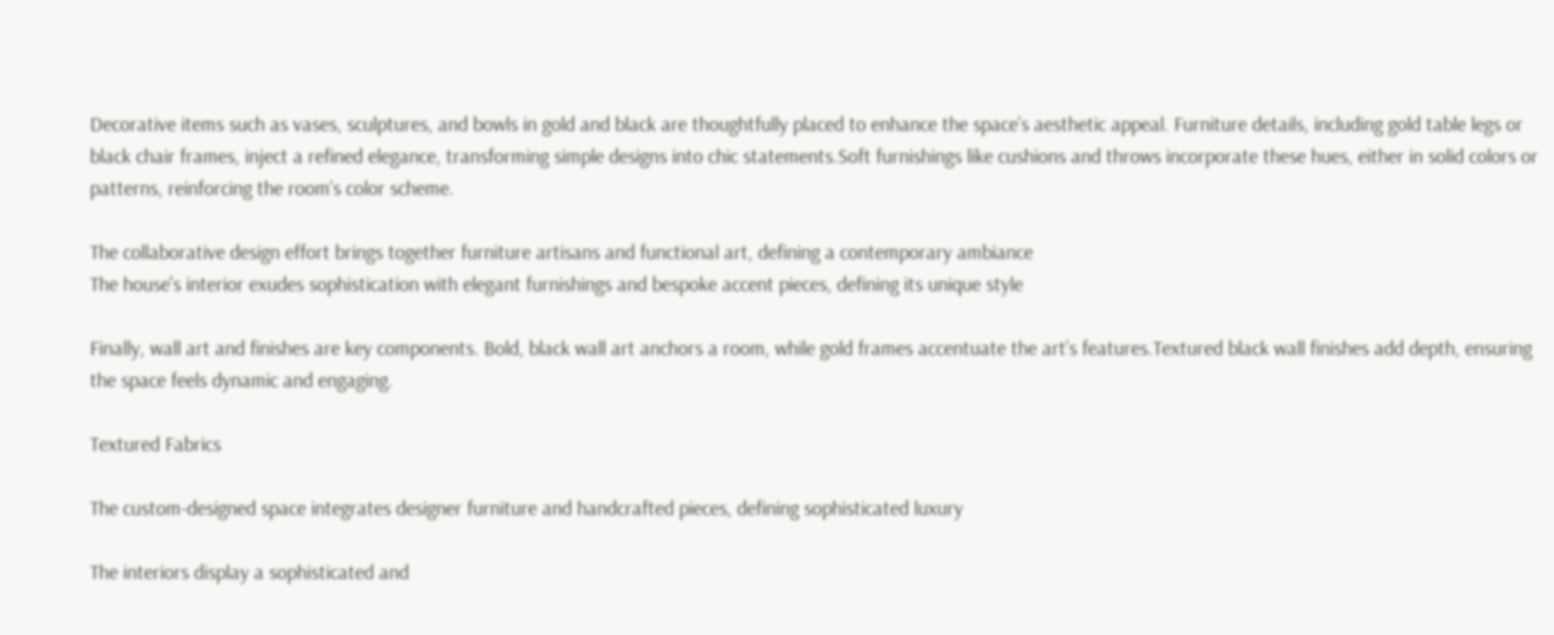Decorative items such as vases, sculptures, and bowls in gold and black are thoughtfully placed to enhance the space’s aesthetic appeal. Furniture details, including gold table legs or black chair frames, inject a refined elegance, transforming simple designs into chic statements.Soft furnishings like cushions and throws incorporate these hues, either in solid colors or patterns, reinforcing the room’s color scheme.

The collaborative design effort brings together furniture artisans and functional art, defining a contemporary ambiance
The house's interior exudes sophistication with elegant furnishings and bespoke accent pieces, defining its unique style

Finally, wall art and finishes are key components. Bold, black wall art anchors a room, while gold frames accentuate the art’s features.Textured black wall finishes add depth, ensuring the space feels dynamic and engaging.

Textured Fabrics

The custom-designed space integrates designer furniture and handcrafted pieces, defining sophisticated luxury

The interiors display a sophisticated and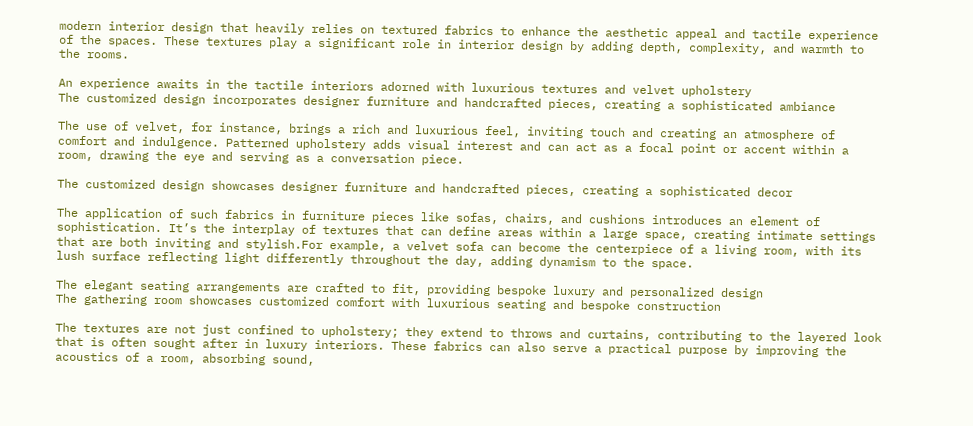modern interior design that heavily relies on textured fabrics to enhance the aesthetic appeal and tactile experience of the spaces. These textures play a significant role in interior design by adding depth, complexity, and warmth to the rooms.

An experience awaits in the tactile interiors adorned with luxurious textures and velvet upholstery
The customized design incorporates designer furniture and handcrafted pieces, creating a sophisticated ambiance

The use of velvet, for instance, brings a rich and luxurious feel, inviting touch and creating an atmosphere of comfort and indulgence. Patterned upholstery adds visual interest and can act as a focal point or accent within a room, drawing the eye and serving as a conversation piece.

The customized design showcases designer furniture and handcrafted pieces, creating a sophisticated decor

The application of such fabrics in furniture pieces like sofas, chairs, and cushions introduces an element of sophistication. It’s the interplay of textures that can define areas within a large space, creating intimate settings that are both inviting and stylish.For example, a velvet sofa can become the centerpiece of a living room, with its lush surface reflecting light differently throughout the day, adding dynamism to the space.

The elegant seating arrangements are crafted to fit, providing bespoke luxury and personalized design
The gathering room showcases customized comfort with luxurious seating and bespoke construction

The textures are not just confined to upholstery; they extend to throws and curtains, contributing to the layered look that is often sought after in luxury interiors. These fabrics can also serve a practical purpose by improving the acoustics of a room, absorbing sound,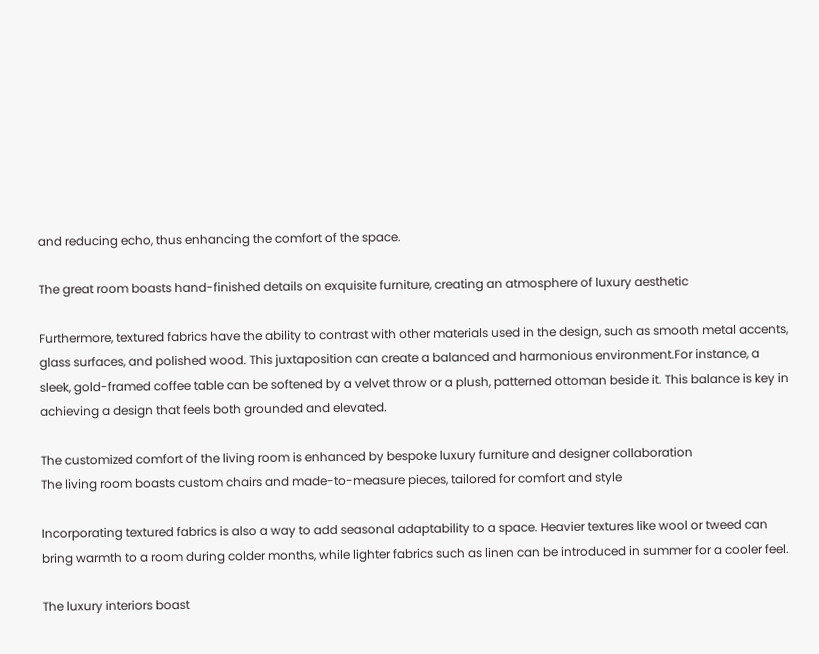and reducing echo, thus enhancing the comfort of the space.

The great room boasts hand-finished details on exquisite furniture, creating an atmosphere of luxury aesthetic

Furthermore, textured fabrics have the ability to contrast with other materials used in the design, such as smooth metal accents, glass surfaces, and polished wood. This juxtaposition can create a balanced and harmonious environment.For instance, a sleek, gold-framed coffee table can be softened by a velvet throw or a plush, patterned ottoman beside it. This balance is key in achieving a design that feels both grounded and elevated.

The customized comfort of the living room is enhanced by bespoke luxury furniture and designer collaboration
The living room boasts custom chairs and made-to-measure pieces, tailored for comfort and style

Incorporating textured fabrics is also a way to add seasonal adaptability to a space. Heavier textures like wool or tweed can bring warmth to a room during colder months, while lighter fabrics such as linen can be introduced in summer for a cooler feel.

The luxury interiors boast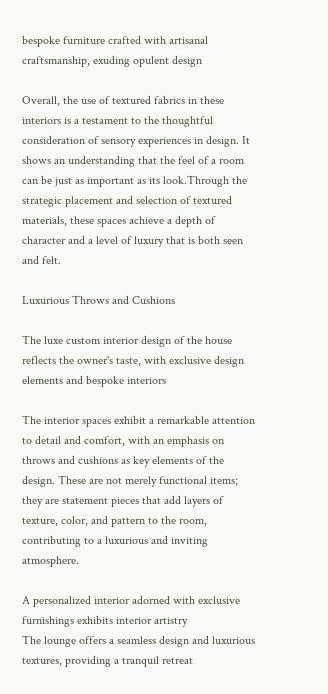bespoke furniture crafted with artisanal craftsmanship, exuding opulent design

Overall, the use of textured fabrics in these interiors is a testament to the thoughtful consideration of sensory experiences in design. It shows an understanding that the feel of a room can be just as important as its look.Through the strategic placement and selection of textured materials, these spaces achieve a depth of character and a level of luxury that is both seen and felt.

Luxurious Throws and Cushions

The luxe custom interior design of the house reflects the owner's taste, with exclusive design elements and bespoke interiors

The interior spaces exhibit a remarkable attention to detail and comfort, with an emphasis on throws and cushions as key elements of the design. These are not merely functional items; they are statement pieces that add layers of texture, color, and pattern to the room, contributing to a luxurious and inviting atmosphere.

A personalized interior adorned with exclusive furnishings exhibits interior artistry
The lounge offers a seamless design and luxurious textures, providing a tranquil retreat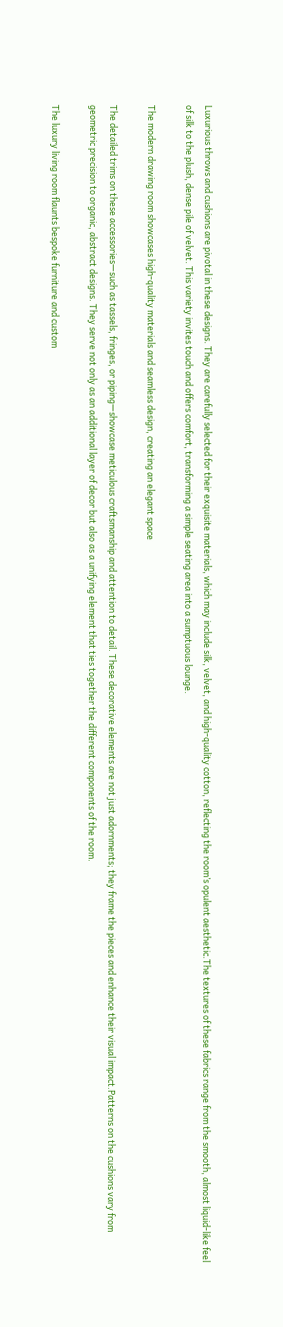Luxurious throws and cushions are pivotal in these designs. They are carefully selected for their exquisite materials, which may include silk, velvet, and high-quality cotton, reflecting the room’s opulent aesthetic.The textures of these fabrics range from the smooth, almost liquid-like feel of silk to the plush, dense pile of velvet. This variety invites touch and offers comfort, transforming a simple seating area into a sumptuous lounge.

The modern drawing room showcases high-quality materials and seamless design, creating an elegant space

The detailed trims on these accessories—such as tassels, fringes, or piping—showcase meticulous craftsmanship and attention to detail. These decorative elements are not just adornments; they frame the pieces and enhance their visual impact.Patterns on the cushions vary from geometric precision to organic, abstract designs. They serve not only as an additional layer of decor but also as a unifying element that ties together the different components of the room.

The luxury living room flaunts bespoke furniture and custom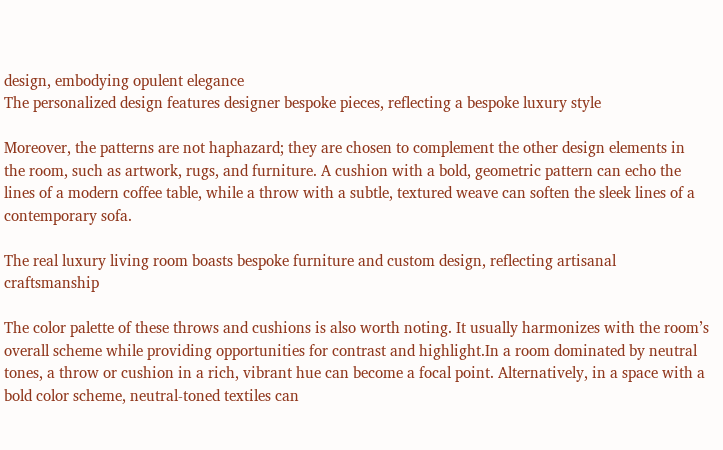design, embodying opulent elegance
The personalized design features designer bespoke pieces, reflecting a bespoke luxury style

Moreover, the patterns are not haphazard; they are chosen to complement the other design elements in the room, such as artwork, rugs, and furniture. A cushion with a bold, geometric pattern can echo the lines of a modern coffee table, while a throw with a subtle, textured weave can soften the sleek lines of a contemporary sofa.

The real luxury living room boasts bespoke furniture and custom design, reflecting artisanal craftsmanship

The color palette of these throws and cushions is also worth noting. It usually harmonizes with the room’s overall scheme while providing opportunities for contrast and highlight.In a room dominated by neutral tones, a throw or cushion in a rich, vibrant hue can become a focal point. Alternatively, in a space with a bold color scheme, neutral-toned textiles can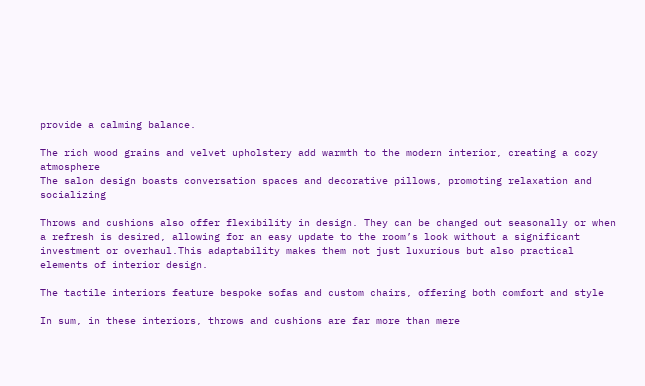provide a calming balance.

The rich wood grains and velvet upholstery add warmth to the modern interior, creating a cozy atmosphere
The salon design boasts conversation spaces and decorative pillows, promoting relaxation and socializing

Throws and cushions also offer flexibility in design. They can be changed out seasonally or when a refresh is desired, allowing for an easy update to the room’s look without a significant investment or overhaul.This adaptability makes them not just luxurious but also practical elements of interior design.

The tactile interiors feature bespoke sofas and custom chairs, offering both comfort and style

In sum, in these interiors, throws and cushions are far more than mere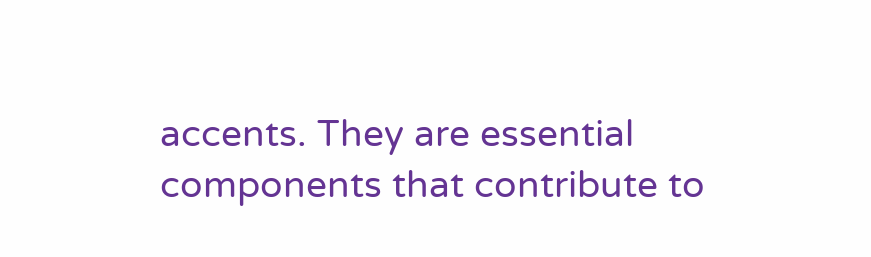accents. They are essential components that contribute to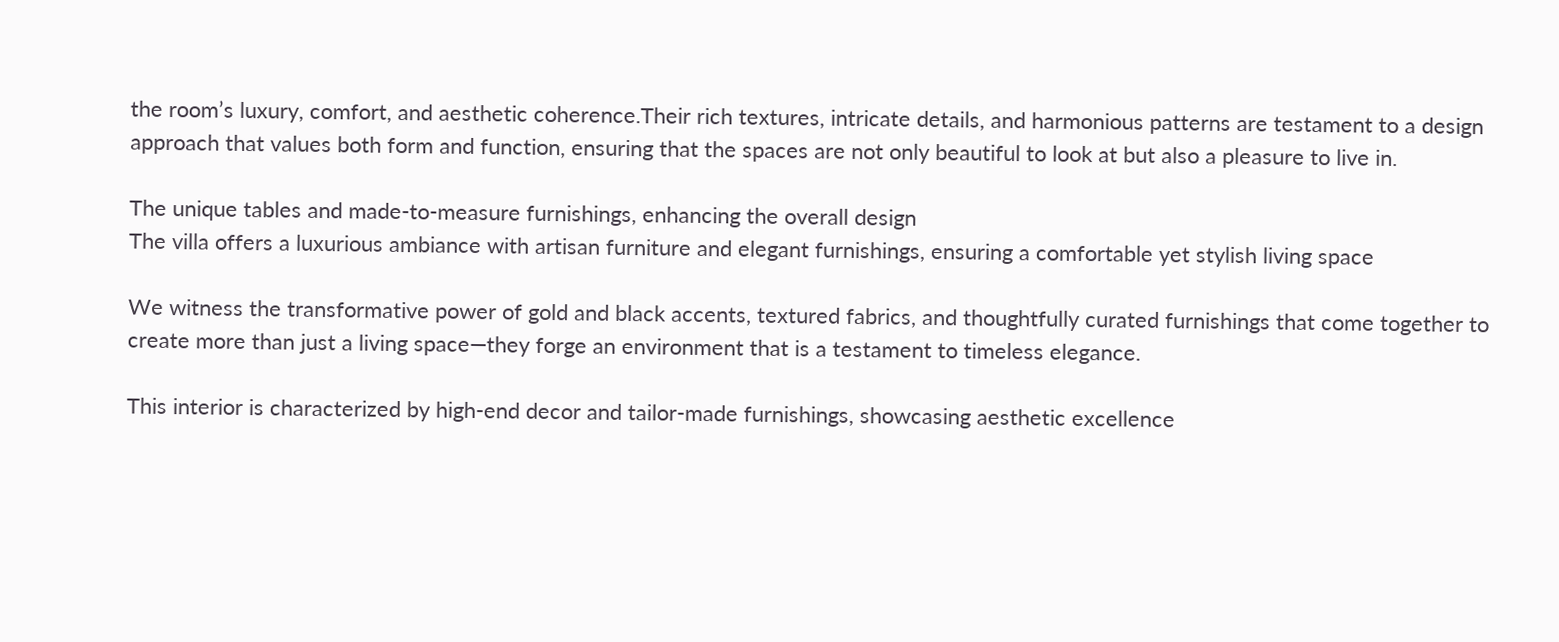the room’s luxury, comfort, and aesthetic coherence.Their rich textures, intricate details, and harmonious patterns are testament to a design approach that values both form and function, ensuring that the spaces are not only beautiful to look at but also a pleasure to live in.

The unique tables and made-to-measure furnishings, enhancing the overall design
The villa offers a luxurious ambiance with artisan furniture and elegant furnishings, ensuring a comfortable yet stylish living space

We witness the transformative power of gold and black accents, textured fabrics, and thoughtfully curated furnishings that come together to create more than just a living space—they forge an environment that is a testament to timeless elegance.

This interior is characterized by high-end decor and tailor-made furnishings, showcasing aesthetic excellence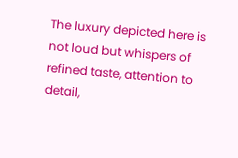The luxury depicted here is not loud but whispers of refined taste, attention to detail,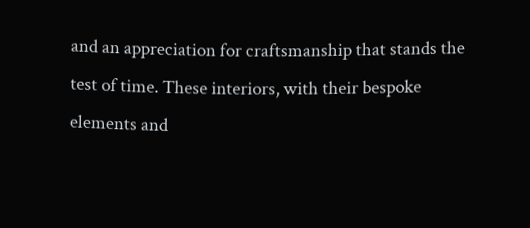and an appreciation for craftsmanship that stands the test of time. These interiors, with their bespoke elements and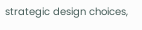strategic design choices,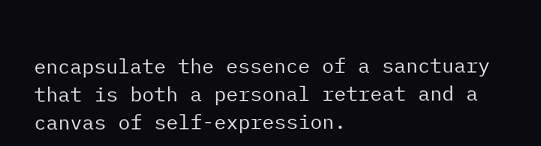encapsulate the essence of a sanctuary that is both a personal retreat and a canvas of self-expression.